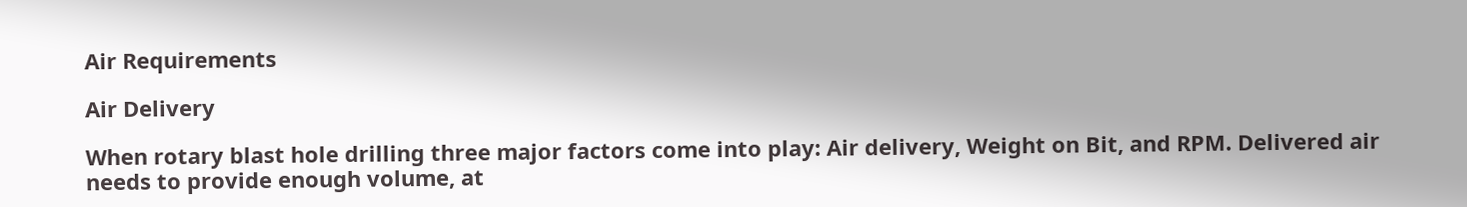Air Requirements

Air Delivery

When rotary blast hole drilling three major factors come into play: Air delivery, Weight on Bit, and RPM. Delivered air needs to provide enough volume, at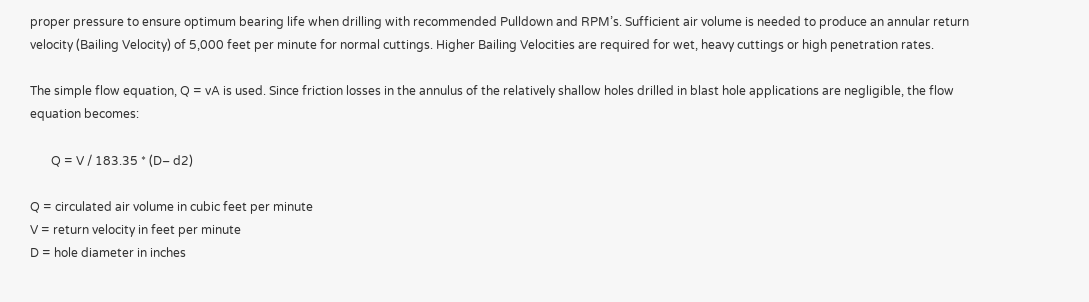proper pressure to ensure optimum bearing life when drilling with recommended Pulldown and RPM’s. Sufficient air volume is needed to produce an annular return velocity (Bailing Velocity) of 5,000 feet per minute for normal cuttings. Higher Bailing Velocities are required for wet, heavy cuttings or high penetration rates.

The simple flow equation, Q = vA is used. Since friction losses in the annulus of the relatively shallow holes drilled in blast hole applications are negligible, the flow equation becomes:

       Q = V / 183.35 * (D– d2)

Q = circulated air volume in cubic feet per minute
V = return velocity in feet per minute
D = hole diameter in inches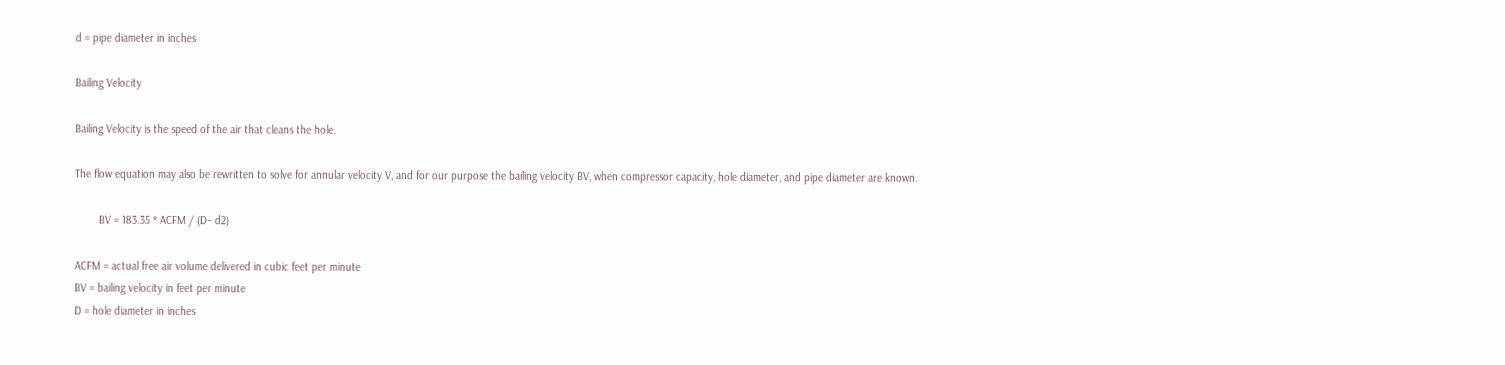d = pipe diameter in inches

Bailing Velocity

Bailing Velocity is the speed of the air that cleans the hole.

The flow equation may also be rewritten to solve for annular velocity V, and for our purpose the bailing velocity BV, when compressor capacity, hole diameter, and pipe diameter are known.

        BV = 183.35 * ACFM / (D– d2)

ACFM = actual free air volume delivered in cubic feet per minute
BV = bailing velocity in feet per minute
D = hole diameter in inches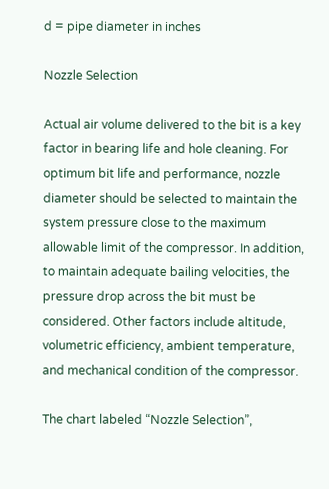d = pipe diameter in inches

Nozzle Selection

Actual air volume delivered to the bit is a key factor in bearing life and hole cleaning. For optimum bit life and performance, nozzle diameter should be selected to maintain the system pressure close to the maximum allowable limit of the compressor. In addition, to maintain adequate bailing velocities, the pressure drop across the bit must be considered. Other factors include altitude, volumetric efficiency, ambient temperature, and mechanical condition of the compressor.

The chart labeled “Nozzle Selection”,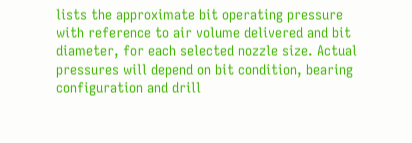lists the approximate bit operating pressure with reference to air volume delivered and bit diameter, for each selected nozzle size. Actual pressures will depend on bit condition, bearing configuration and drill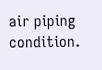air piping condition.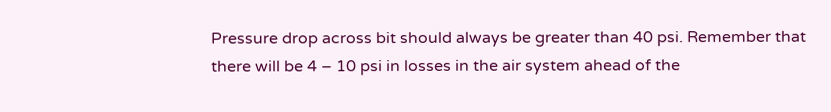Pressure drop across bit should always be greater than 40 psi. Remember that there will be 4 – 10 psi in losses in the air system ahead of the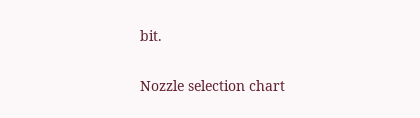bit.

Nozzle selection chart